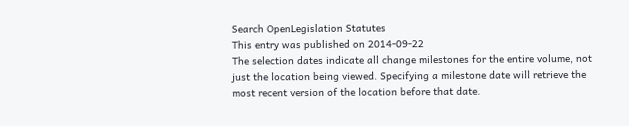Search OpenLegislation Statutes
This entry was published on 2014-09-22
The selection dates indicate all change milestones for the entire volume, not just the location being viewed. Specifying a milestone date will retrieve the most recent version of the location before that date.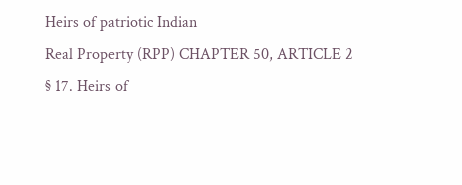Heirs of patriotic Indian
Real Property (RPP) CHAPTER 50, ARTICLE 2
§ 17. Heirs of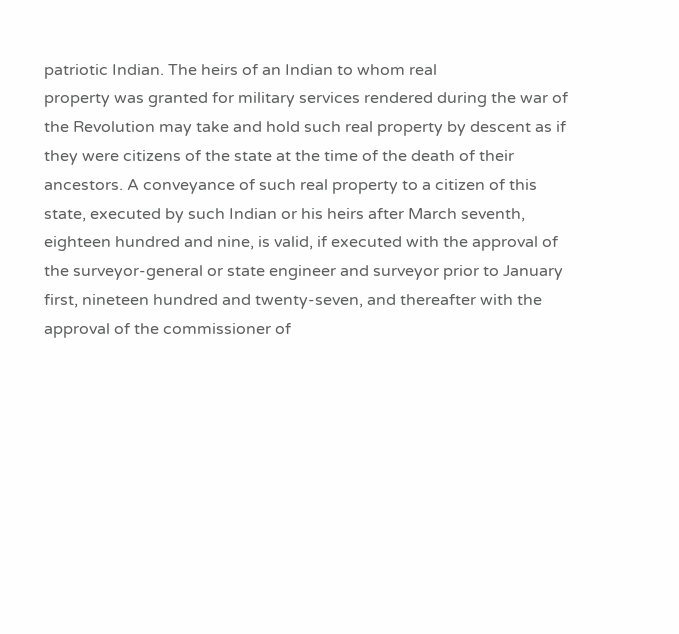patriotic Indian. The heirs of an Indian to whom real
property was granted for military services rendered during the war of
the Revolution may take and hold such real property by descent as if
they were citizens of the state at the time of the death of their
ancestors. A conveyance of such real property to a citizen of this
state, executed by such Indian or his heirs after March seventh,
eighteen hundred and nine, is valid, if executed with the approval of
the surveyor-general or state engineer and surveyor prior to January
first, nineteen hundred and twenty-seven, and thereafter with the
approval of the commissioner of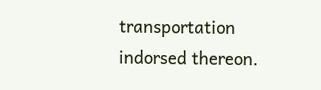transportation indorsed thereon.